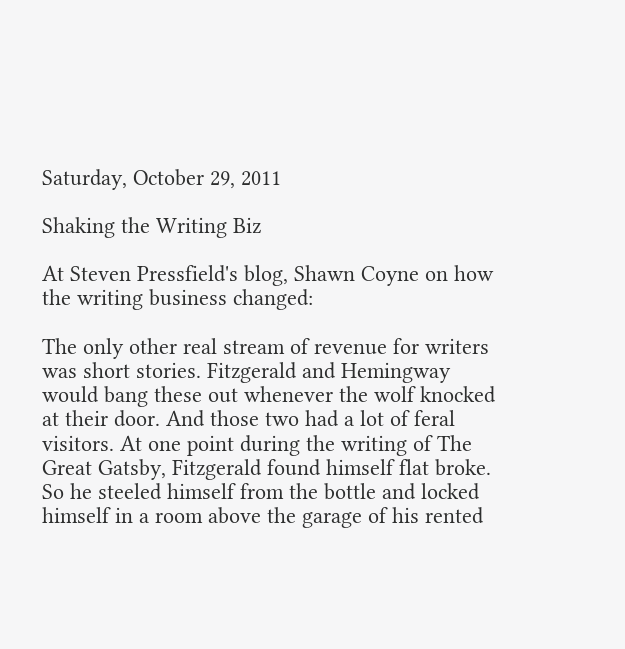Saturday, October 29, 2011

Shaking the Writing Biz

At Steven Pressfield's blog, Shawn Coyne on how the writing business changed:

The only other real stream of revenue for writers was short stories. Fitzgerald and Hemingway would bang these out whenever the wolf knocked at their door. And those two had a lot of feral visitors. At one point during the writing of The Great Gatsby, Fitzgerald found himself flat broke. So he steeled himself from the bottle and locked himself in a room above the garage of his rented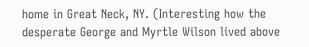home in Great Neck, NY. (Interesting how the desperate George and Myrtle Wilson lived above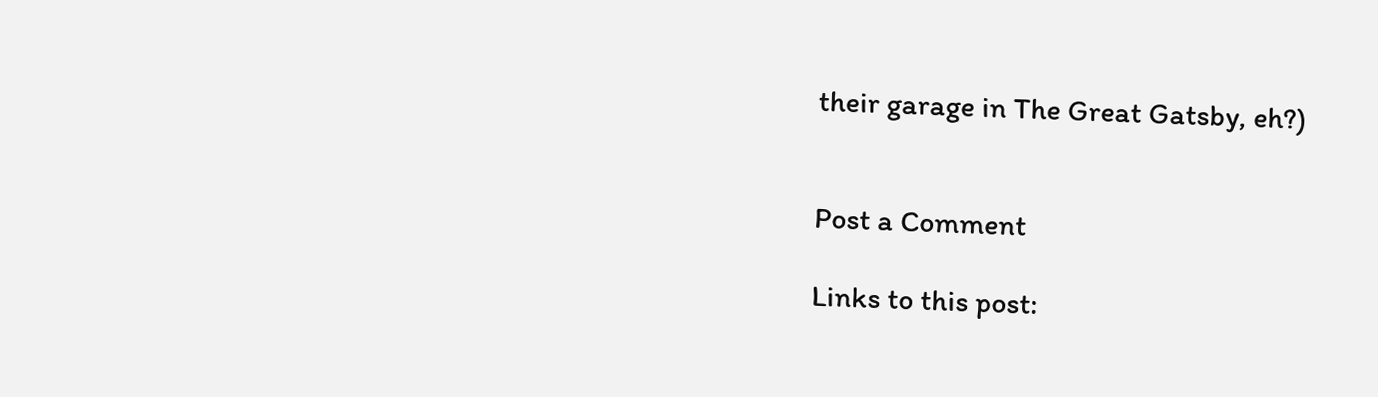their garage in The Great Gatsby, eh?)


Post a Comment

Links to this post: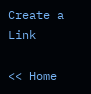Create a Link

<< Home